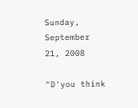Sunday, September 21, 2008

"D'you think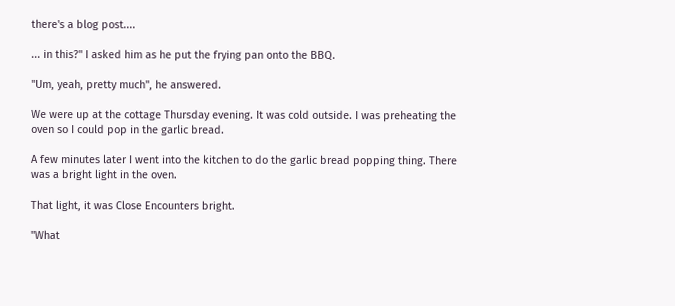there's a blog post....

... in this?" I asked him as he put the frying pan onto the BBQ.

"Um, yeah, pretty much", he answered.

We were up at the cottage Thursday evening. It was cold outside. I was preheating the oven so I could pop in the garlic bread.

A few minutes later I went into the kitchen to do the garlic bread popping thing. There was a bright light in the oven.

That light, it was Close Encounters bright.

"What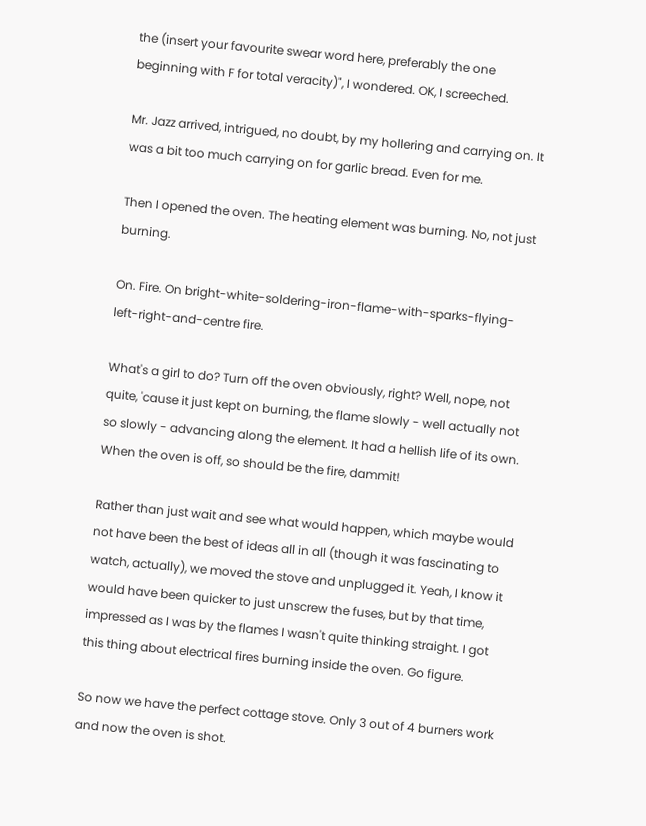the (insert your favourite swear word here, preferably the one beginning with F for total veracity)", I wondered. OK, I screeched.

Mr. Jazz arrived, intrigued, no doubt, by my hollering and carrying on. It was a bit too much carrying on for garlic bread. Even for me.

Then I opened the oven. The heating element was burning. No, not just burning.

On. Fire. On bright-white-soldering-iron-flame-with-sparks-flying-left-right-and-centre fire.

What's a girl to do? Turn off the oven obviously, right? Well, nope, not quite, 'cause it just kept on burning, the flame slowly - well actually not so slowly - advancing along the element. It had a hellish life of its own. When the oven is off, so should be the fire, dammit!

Rather than just wait and see what would happen, which maybe would not have been the best of ideas all in all (though it was fascinating to watch, actually), we moved the stove and unplugged it. Yeah, I know it would have been quicker to just unscrew the fuses, but by that time, impressed as I was by the flames I wasn't quite thinking straight. I got this thing about electrical fires burning inside the oven. Go figure.

So now we have the perfect cottage stove. Only 3 out of 4 burners work and now the oven is shot.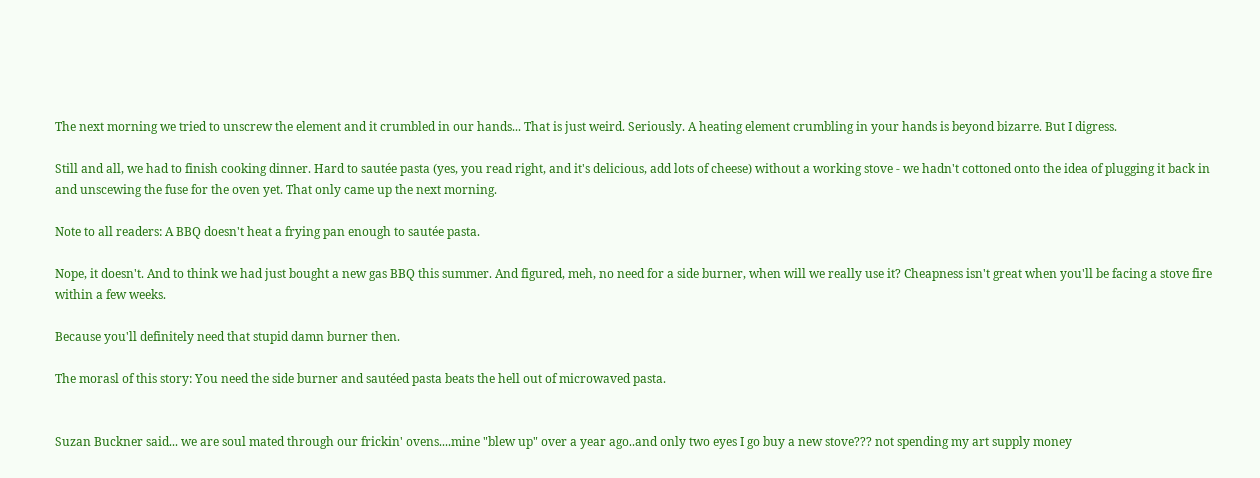The next morning we tried to unscrew the element and it crumbled in our hands... That is just weird. Seriously. A heating element crumbling in your hands is beyond bizarre. But I digress.

Still and all, we had to finish cooking dinner. Hard to sautée pasta (yes, you read right, and it's delicious, add lots of cheese) without a working stove - we hadn't cottoned onto the idea of plugging it back in and unscewing the fuse for the oven yet. That only came up the next morning.

Note to all readers: A BBQ doesn't heat a frying pan enough to sautée pasta.

Nope, it doesn't. And to think we had just bought a new gas BBQ this summer. And figured, meh, no need for a side burner, when will we really use it? Cheapness isn't great when you'll be facing a stove fire within a few weeks.

Because you'll definitely need that stupid damn burner then.

The morasl of this story: You need the side burner and sautéed pasta beats the hell out of microwaved pasta.


Suzan Buckner said... we are soul mated through our frickin' ovens....mine "blew up" over a year ago..and only two eyes I go buy a new stove??? not spending my art supply money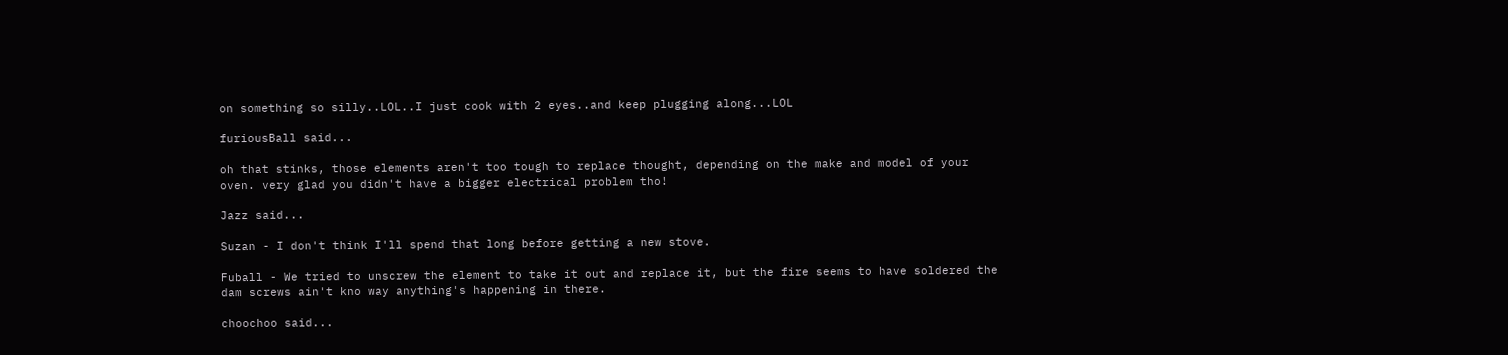on something so silly..LOL..I just cook with 2 eyes..and keep plugging along...LOL

furiousBall said...

oh that stinks, those elements aren't too tough to replace thought, depending on the make and model of your oven. very glad you didn't have a bigger electrical problem tho!

Jazz said...

Suzan - I don't think I'll spend that long before getting a new stove.

Fuball - We tried to unscrew the element to take it out and replace it, but the fire seems to have soldered the dam screws ain't kno way anything's happening in there.

choochoo said...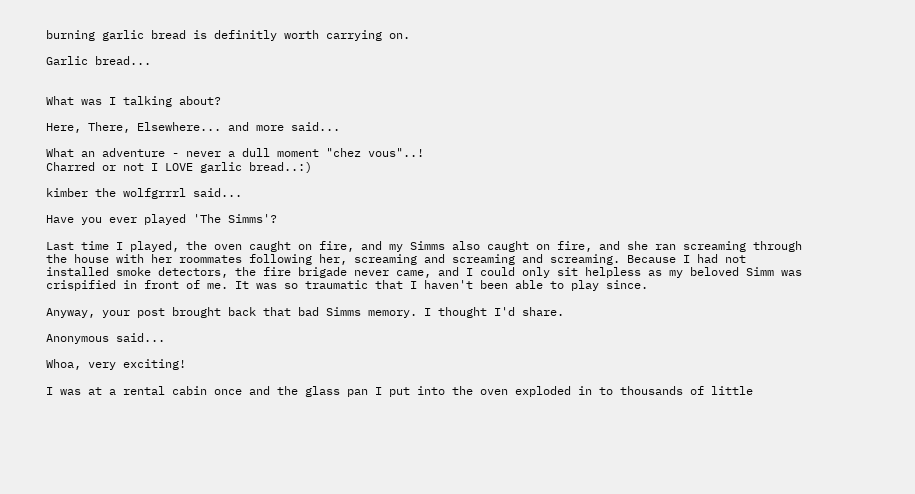burning garlic bread is definitly worth carrying on.

Garlic bread...


What was I talking about?

Here, There, Elsewhere... and more said...

What an adventure - never a dull moment "chez vous"..!
Charred or not I LOVE garlic bread..:)

kimber the wolfgrrrl said...

Have you ever played 'The Simms'?

Last time I played, the oven caught on fire, and my Simms also caught on fire, and she ran screaming through the house with her roommates following her, screaming and screaming and screaming. Because I had not installed smoke detectors, the fire brigade never came, and I could only sit helpless as my beloved Simm was crispified in front of me. It was so traumatic that I haven't been able to play since.

Anyway, your post brought back that bad Simms memory. I thought I'd share.

Anonymous said...

Whoa, very exciting!

I was at a rental cabin once and the glass pan I put into the oven exploded in to thousands of little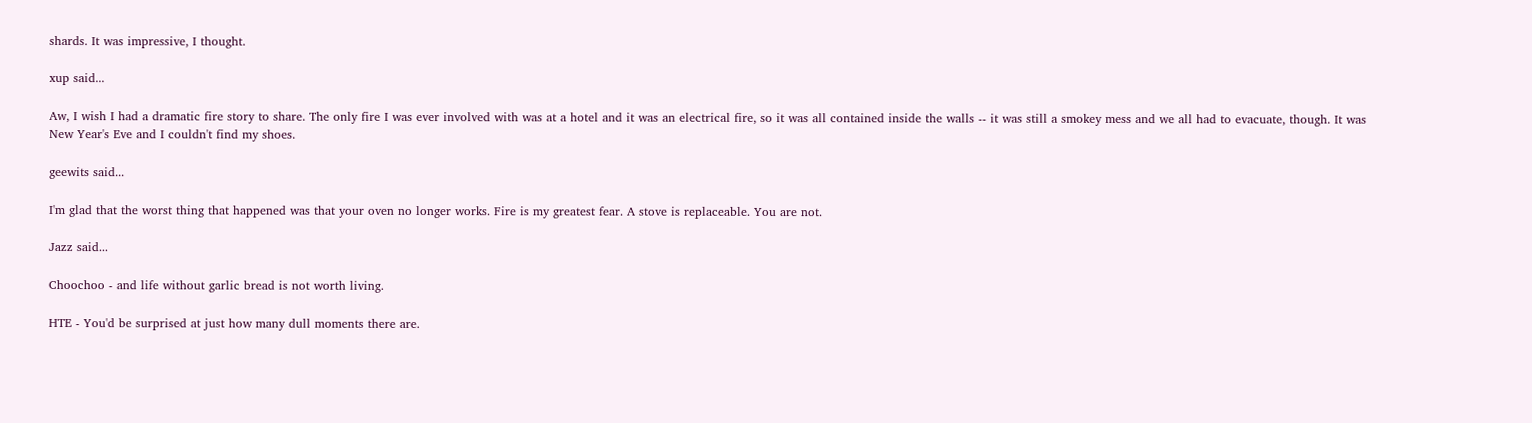shards. It was impressive, I thought.

xup said...

Aw, I wish I had a dramatic fire story to share. The only fire I was ever involved with was at a hotel and it was an electrical fire, so it was all contained inside the walls -- it was still a smokey mess and we all had to evacuate, though. It was New Year's Eve and I couldn't find my shoes.

geewits said...

I'm glad that the worst thing that happened was that your oven no longer works. Fire is my greatest fear. A stove is replaceable. You are not.

Jazz said...

Choochoo - and life without garlic bread is not worth living.

HTE - You'd be surprised at just how many dull moments there are.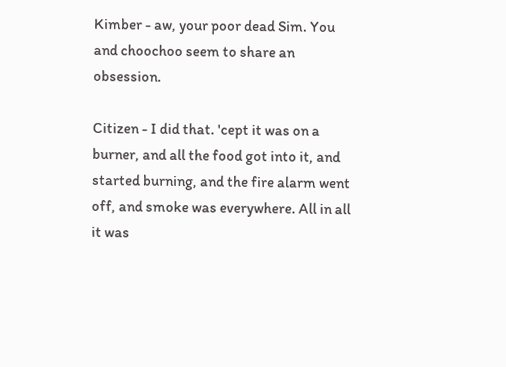Kimber - aw, your poor dead Sim. You and choochoo seem to share an obsession.

Citizen - I did that. 'cept it was on a burner, and all the food got into it, and started burning, and the fire alarm went off, and smoke was everywhere. All in all it was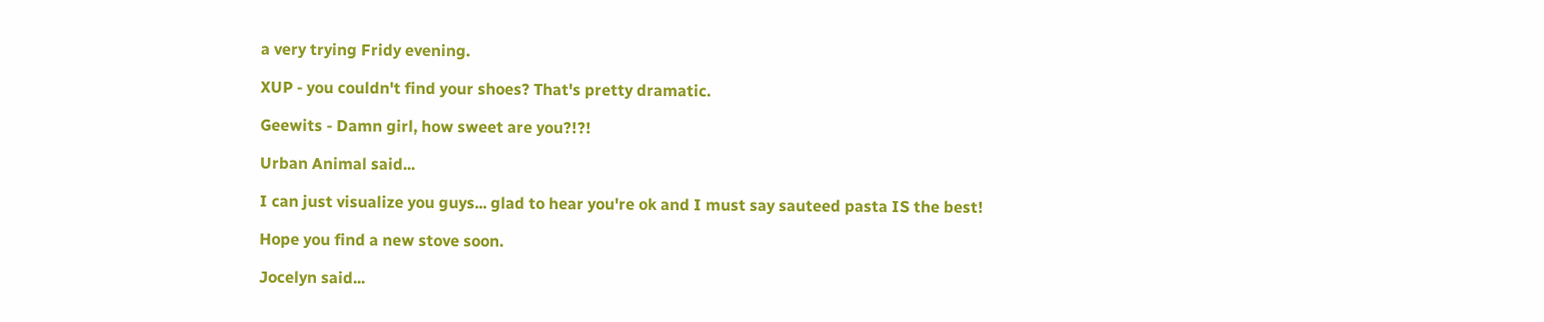a very trying Fridy evening.

XUP - you couldn't find your shoes? That's pretty dramatic.

Geewits - Damn girl, how sweet are you?!?!

Urban Animal said...

I can just visualize you guys... glad to hear you're ok and I must say sauteed pasta IS the best!

Hope you find a new stove soon.

Jocelyn said...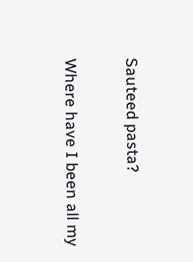Sauteed pasta?

Where have I been all my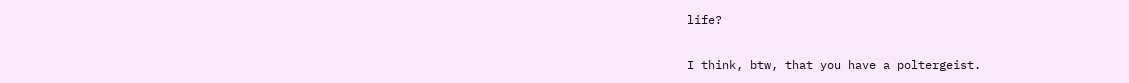life?

I think, btw, that you have a poltergeist.